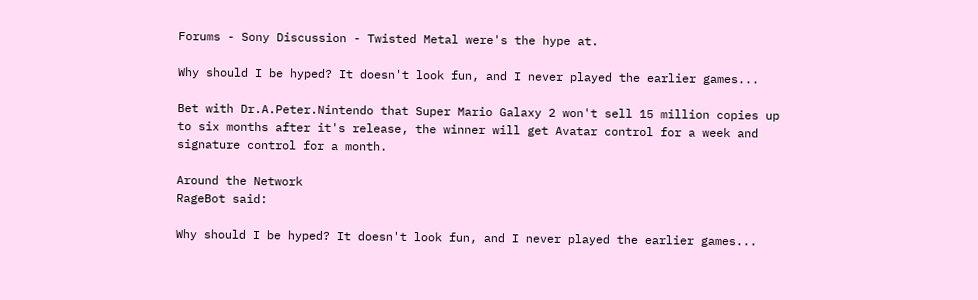Forums - Sony Discussion - Twisted Metal were's the hype at.

Why should I be hyped? It doesn't look fun, and I never played the earlier games...

Bet with Dr.A.Peter.Nintendo that Super Mario Galaxy 2 won't sell 15 million copies up to six months after it's release, the winner will get Avatar control for a week and signature control for a month.

Around the Network
RageBot said:

Why should I be hyped? It doesn't look fun, and I never played the earlier games...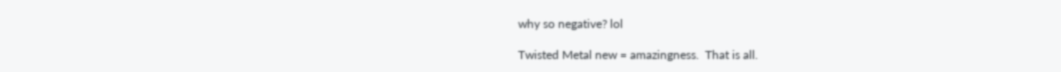why so negative? lol

Twisted Metal new = amazingness.  That is all.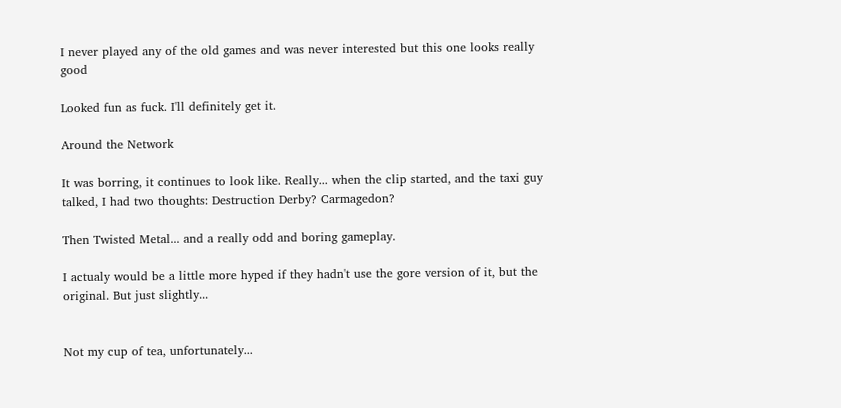I never played any of the old games and was never interested but this one looks really good

Looked fun as fuck. I'll definitely get it.

Around the Network

It was borring, it continues to look like. Really... when the clip started, and the taxi guy talked, I had two thoughts: Destruction Derby? Carmagedon?

Then Twisted Metal... and a really odd and boring gameplay.

I actualy would be a little more hyped if they hadn't use the gore version of it, but the original. But just slightly...


Not my cup of tea, unfortunately...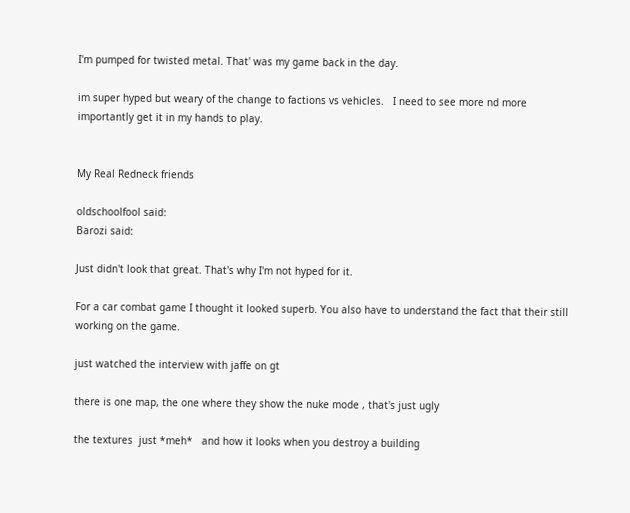I'm pumped for twisted metal. That' was my game back in the day.

im super hyped but weary of the change to factions vs vehicles.   I need to see more nd more importantly get it in my hands to play.


My Real Redneck friends

oldschoolfool said:
Barozi said:

Just didn't look that great. That's why I'm not hyped for it.

For a car combat game I thought it looked superb. You also have to understand the fact that their still working on the game.

just watched the interview with jaffe on gt

there is one map, the one where they show the nuke mode , that's just ugly

the textures  just *meh*   and how it looks when you destroy a building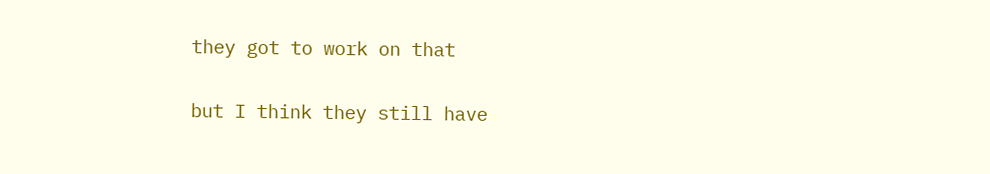they got to work on that

but I think they still have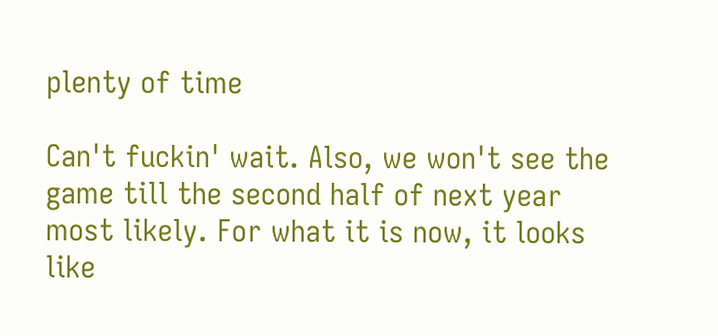plenty of time

Can't fuckin' wait. Also, we won't see the game till the second half of next year most likely. For what it is now, it looks like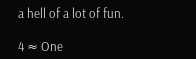a hell of a lot of fun.

4 ≈ One